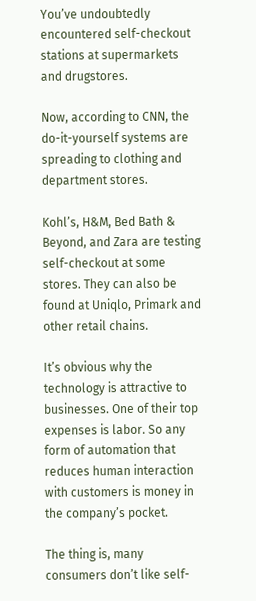You’ve undoubtedly encountered self-checkout stations at supermarkets and drugstores.

Now, according to CNN, the do-it-yourself systems are spreading to clothing and department stores.

Kohl’s, H&M, Bed Bath & Beyond, and Zara are testing self-checkout at some stores. They can also be found at Uniqlo, Primark and other retail chains.

It’s obvious why the technology is attractive to businesses. One of their top expenses is labor. So any form of automation that reduces human interaction with customers is money in the company’s pocket.

The thing is, many consumers don’t like self-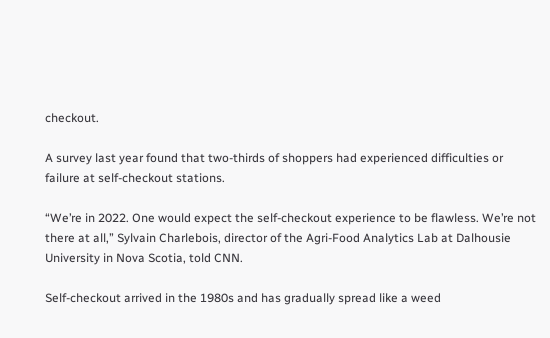checkout.

A survey last year found that two-thirds of shoppers had experienced difficulties or failure at self-checkout stations.

“We’re in 2022. One would expect the self-checkout experience to be flawless. We’re not there at all,” Sylvain Charlebois, director of the Agri-Food Analytics Lab at Dalhousie University in Nova Scotia, told CNN.

Self-checkout arrived in the 1980s and has gradually spread like a weed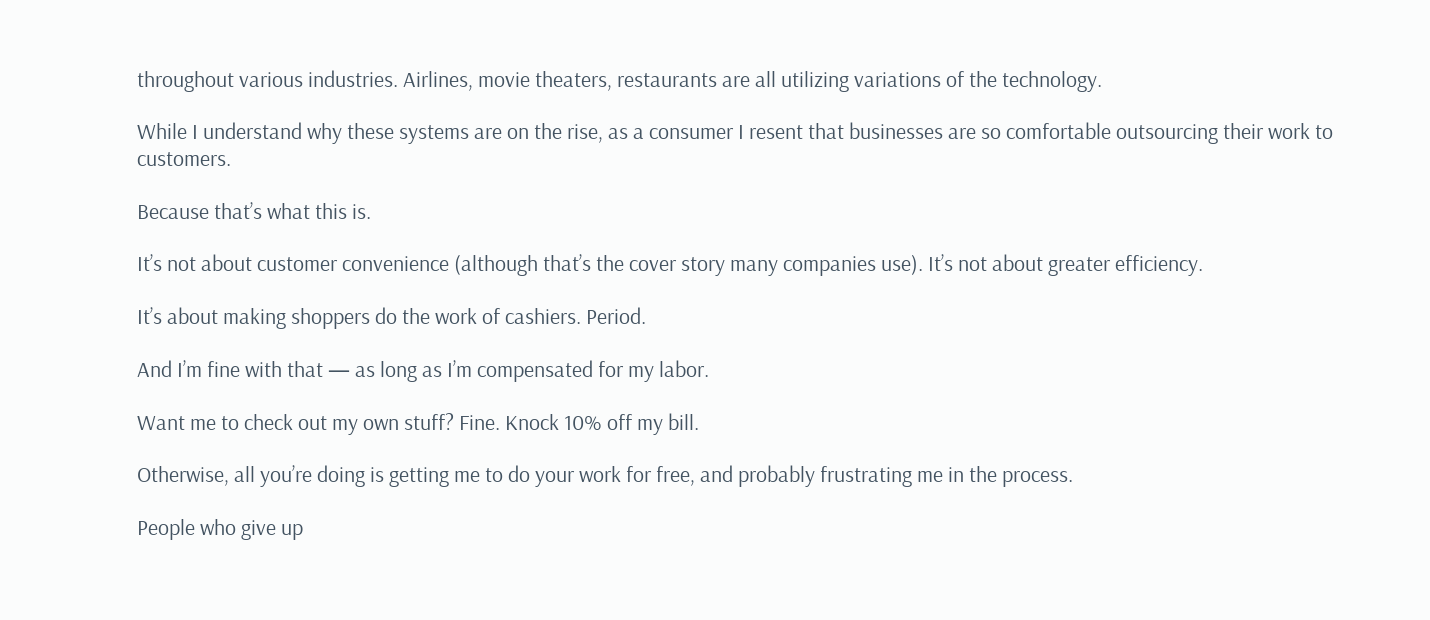throughout various industries. Airlines, movie theaters, restaurants are all utilizing variations of the technology.

While I understand why these systems are on the rise, as a consumer I resent that businesses are so comfortable outsourcing their work to customers.

Because that’s what this is.

It’s not about customer convenience (although that’s the cover story many companies use). It’s not about greater efficiency.

It’s about making shoppers do the work of cashiers. Period.

And I’m fine with that — as long as I’m compensated for my labor.

Want me to check out my own stuff? Fine. Knock 10% off my bill.

Otherwise, all you’re doing is getting me to do your work for free, and probably frustrating me in the process.

People who give up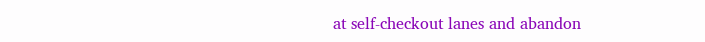at self-checkout lanes and abandon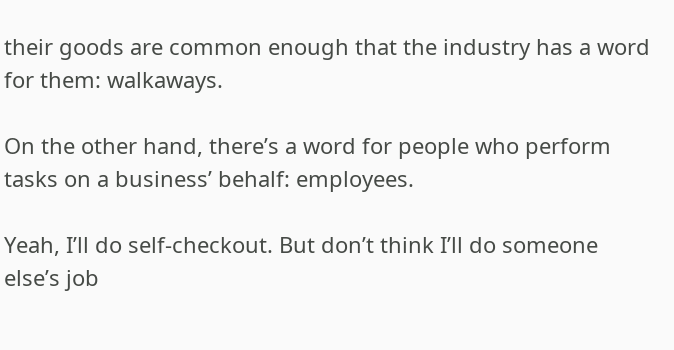their goods are common enough that the industry has a word for them: walkaways.

On the other hand, there’s a word for people who perform tasks on a business’ behalf: employees.

Yeah, I’ll do self-checkout. But don’t think I’ll do someone else’s job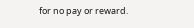for no pay or reward.